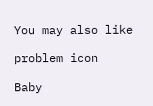You may also like

problem icon

Baby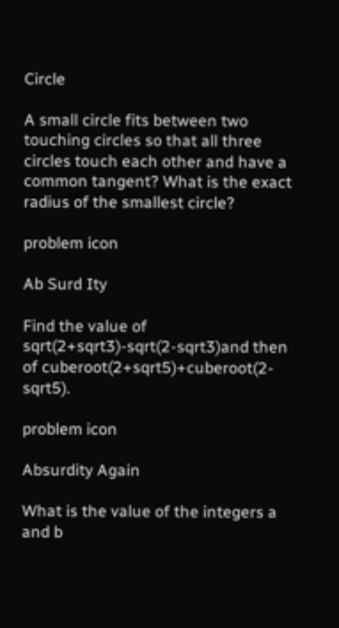Circle

A small circle fits between two touching circles so that all three circles touch each other and have a common tangent? What is the exact radius of the smallest circle?

problem icon

Ab Surd Ity

Find the value of sqrt(2+sqrt3)-sqrt(2-sqrt3)and then of cuberoot(2+sqrt5)+cuberoot(2-sqrt5).

problem icon

Absurdity Again

What is the value of the integers a and b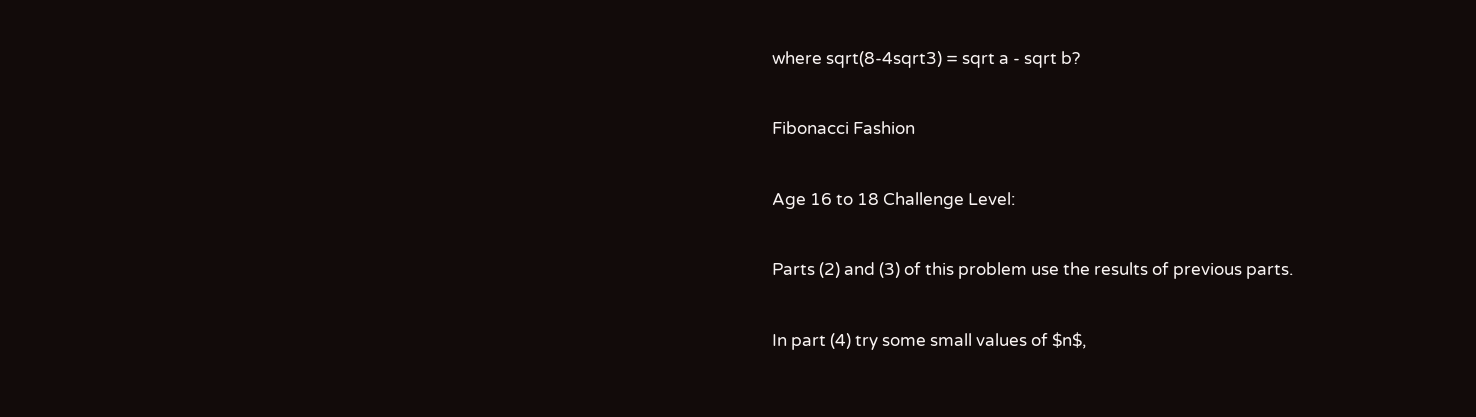where sqrt(8-4sqrt3) = sqrt a - sqrt b?

Fibonacci Fashion

Age 16 to 18 Challenge Level:

Parts (2) and (3) of this problem use the results of previous parts.

In part (4) try some small values of $n$,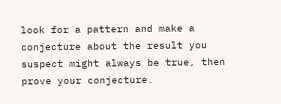look for a pattern and make a conjecture about the result you suspect might always be true, then prove your conjecture.